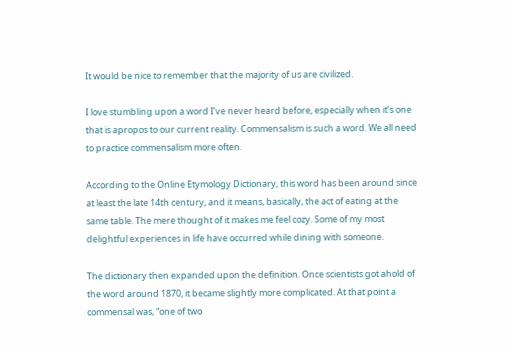It would be nice to remember that the majority of us are civilized.

I love stumbling upon a word I’ve never heard before, especially when it’s one that is apropos to our current reality. Commensalism is such a word. We all need to practice commensalism more often.

According to the Online Etymology Dictionary, this word has been around since at least the late 14th century, and it means, basically, the act of eating at the same table. The mere thought of it makes me feel cozy. Some of my most delightful experiences in life have occurred while dining with someone.

The dictionary then expanded upon the definition. Once scientists got ahold of the word around 1870, it became slightly more complicated. At that point a commensal was, “one of two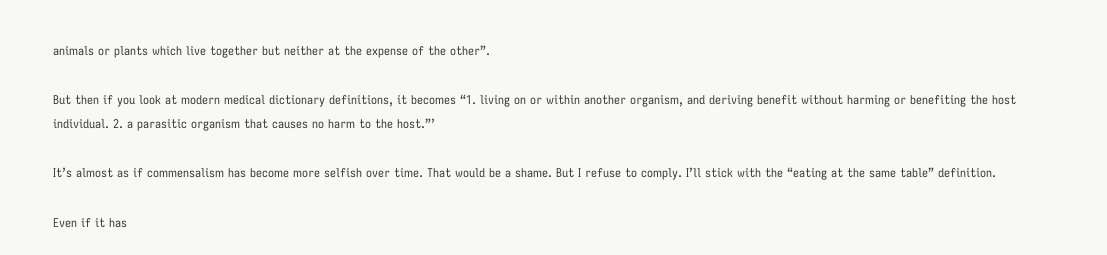animals or plants which live together but neither at the expense of the other”.

But then if you look at modern medical dictionary definitions, it becomes “1. living on or within another organism, and deriving benefit without harming or benefiting the host individual. 2. a parasitic organism that causes no harm to the host.”’

It’s almost as if commensalism has become more selfish over time. That would be a shame. But I refuse to comply. I’ll stick with the “eating at the same table” definition.

Even if it has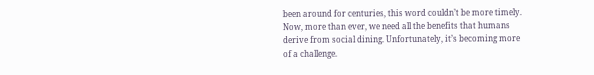been around for centuries, this word couldn’t be more timely. Now, more than ever, we need all the benefits that humans derive from social dining. Unfortunately, it’s becoming more of a challenge.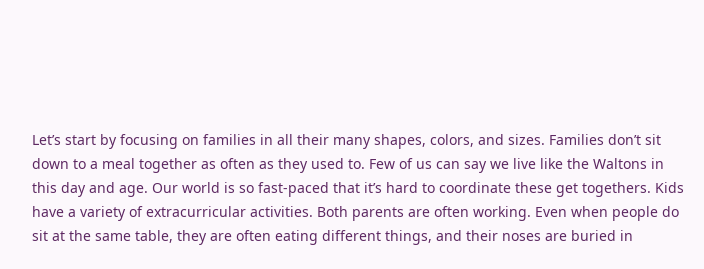Let’s start by focusing on families in all their many shapes, colors, and sizes. Families don’t sit down to a meal together as often as they used to. Few of us can say we live like the Waltons in this day and age. Our world is so fast-paced that it’s hard to coordinate these get togethers. Kids have a variety of extracurricular activities. Both parents are often working. Even when people do sit at the same table, they are often eating different things, and their noses are buried in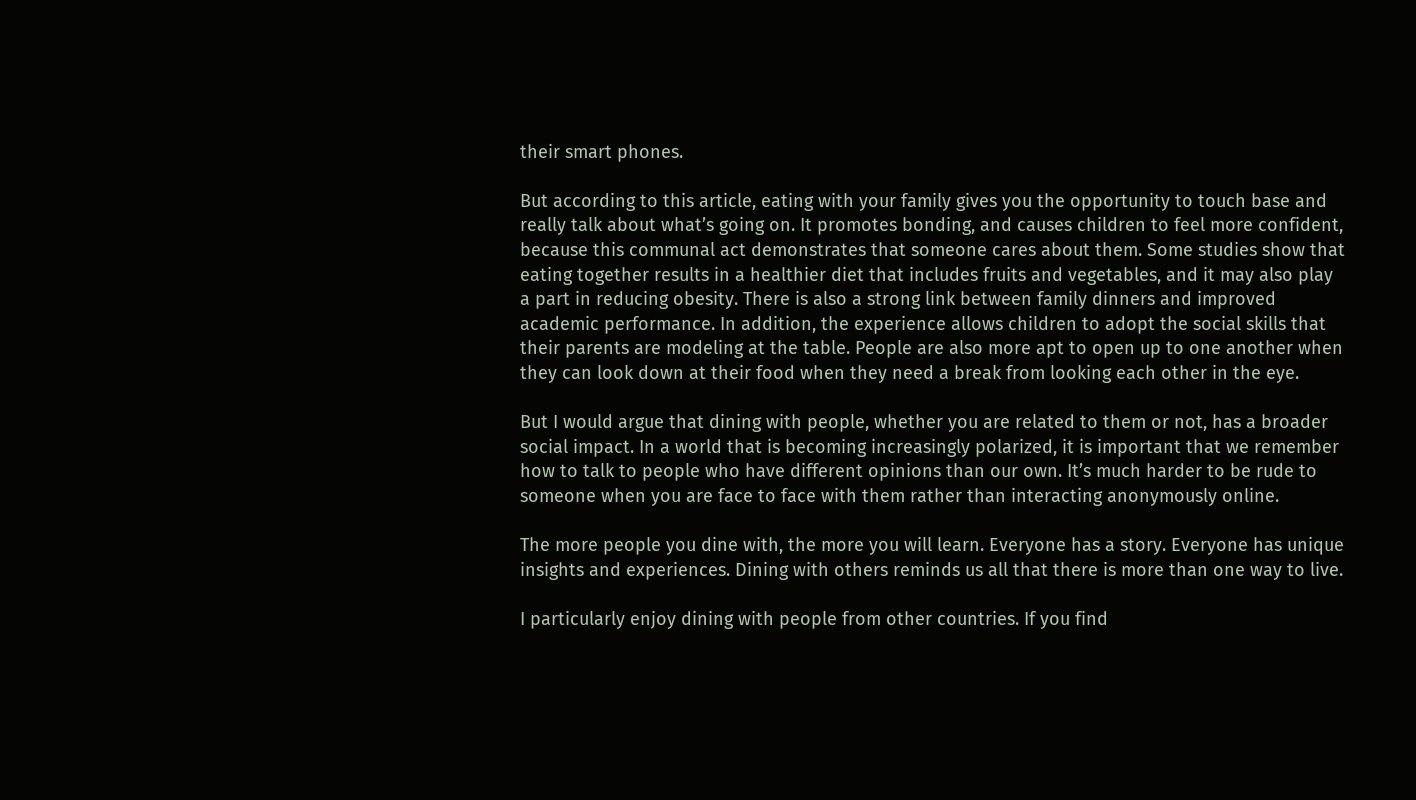their smart phones.

But according to this article, eating with your family gives you the opportunity to touch base and really talk about what’s going on. It promotes bonding, and causes children to feel more confident, because this communal act demonstrates that someone cares about them. Some studies show that eating together results in a healthier diet that includes fruits and vegetables, and it may also play a part in reducing obesity. There is also a strong link between family dinners and improved academic performance. In addition, the experience allows children to adopt the social skills that their parents are modeling at the table. People are also more apt to open up to one another when they can look down at their food when they need a break from looking each other in the eye.

But I would argue that dining with people, whether you are related to them or not, has a broader social impact. In a world that is becoming increasingly polarized, it is important that we remember how to talk to people who have different opinions than our own. It’s much harder to be rude to someone when you are face to face with them rather than interacting anonymously online.

The more people you dine with, the more you will learn. Everyone has a story. Everyone has unique insights and experiences. Dining with others reminds us all that there is more than one way to live.

I particularly enjoy dining with people from other countries. If you find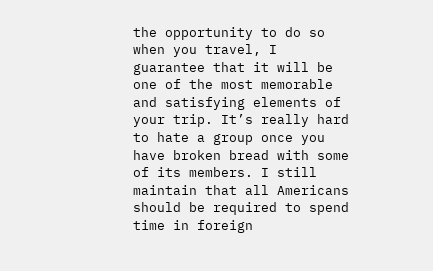the opportunity to do so when you travel, I guarantee that it will be one of the most memorable and satisfying elements of your trip. It’s really hard to hate a group once you have broken bread with some of its members. I still maintain that all Americans should be required to spend time in foreign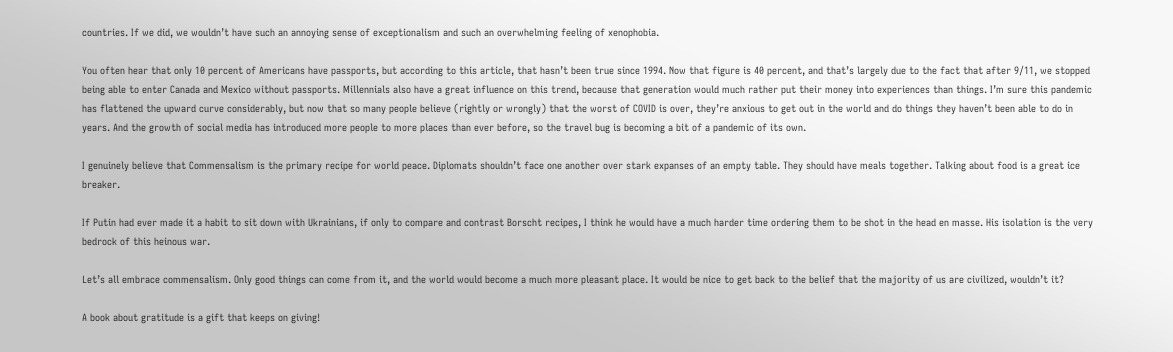countries. If we did, we wouldn’t have such an annoying sense of exceptionalism and such an overwhelming feeling of xenophobia.

You often hear that only 10 percent of Americans have passports, but according to this article, that hasn’t been true since 1994. Now that figure is 40 percent, and that’s largely due to the fact that after 9/11, we stopped being able to enter Canada and Mexico without passports. Millennials also have a great influence on this trend, because that generation would much rather put their money into experiences than things. I’m sure this pandemic has flattened the upward curve considerably, but now that so many people believe (rightly or wrongly) that the worst of COVID is over, they’re anxious to get out in the world and do things they haven’t been able to do in years. And the growth of social media has introduced more people to more places than ever before, so the travel bug is becoming a bit of a pandemic of its own.

I genuinely believe that Commensalism is the primary recipe for world peace. Diplomats shouldn’t face one another over stark expanses of an empty table. They should have meals together. Talking about food is a great ice breaker.

If Putin had ever made it a habit to sit down with Ukrainians, if only to compare and contrast Borscht recipes, I think he would have a much harder time ordering them to be shot in the head en masse. His isolation is the very bedrock of this heinous war.

Let’s all embrace commensalism. Only good things can come from it, and the world would become a much more pleasant place. It would be nice to get back to the belief that the majority of us are civilized, wouldn’t it?

A book about gratitude is a gift that keeps on giving!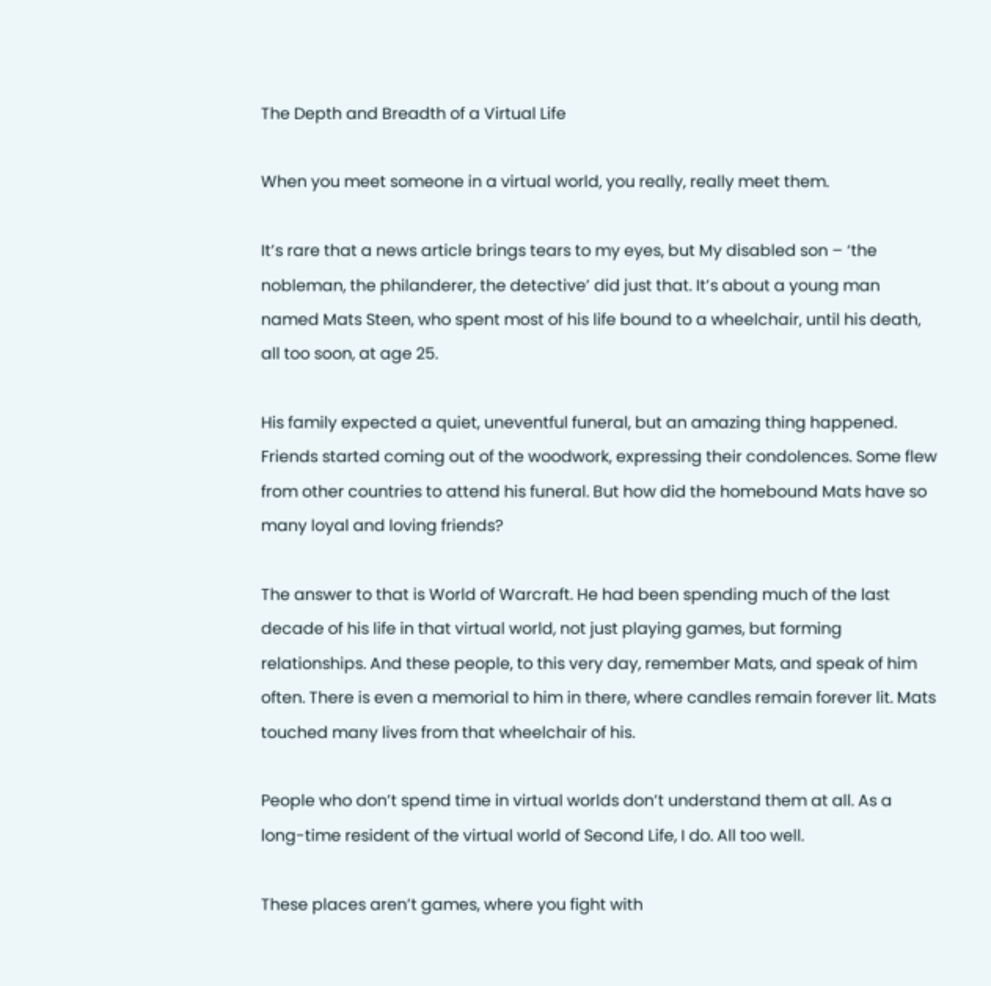The Depth and Breadth of a Virtual Life

When you meet someone in a virtual world, you really, really meet them.

It’s rare that a news article brings tears to my eyes, but My disabled son – ‘the nobleman, the philanderer, the detective’ did just that. It’s about a young man named Mats Steen, who spent most of his life bound to a wheelchair, until his death, all too soon, at age 25.

His family expected a quiet, uneventful funeral, but an amazing thing happened. Friends started coming out of the woodwork, expressing their condolences. Some flew from other countries to attend his funeral. But how did the homebound Mats have so many loyal and loving friends?

The answer to that is World of Warcraft. He had been spending much of the last decade of his life in that virtual world, not just playing games, but forming relationships. And these people, to this very day, remember Mats, and speak of him often. There is even a memorial to him in there, where candles remain forever lit. Mats touched many lives from that wheelchair of his.

People who don’t spend time in virtual worlds don’t understand them at all. As a long-time resident of the virtual world of Second Life, I do. All too well.

These places aren’t games, where you fight with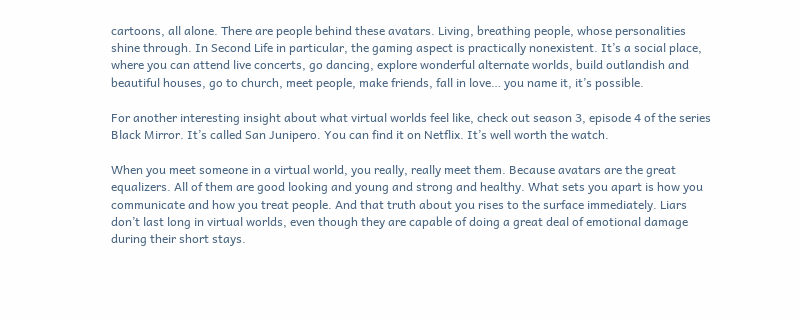cartoons, all alone. There are people behind these avatars. Living, breathing people, whose personalities shine through. In Second Life in particular, the gaming aspect is practically nonexistent. It’s a social place, where you can attend live concerts, go dancing, explore wonderful alternate worlds, build outlandish and beautiful houses, go to church, meet people, make friends, fall in love… you name it, it’s possible.

For another interesting insight about what virtual worlds feel like, check out season 3, episode 4 of the series Black Mirror. It’s called San Junipero. You can find it on Netflix. It’s well worth the watch.

When you meet someone in a virtual world, you really, really meet them. Because avatars are the great equalizers. All of them are good looking and young and strong and healthy. What sets you apart is how you communicate and how you treat people. And that truth about you rises to the surface immediately. Liars don’t last long in virtual worlds, even though they are capable of doing a great deal of emotional damage during their short stays.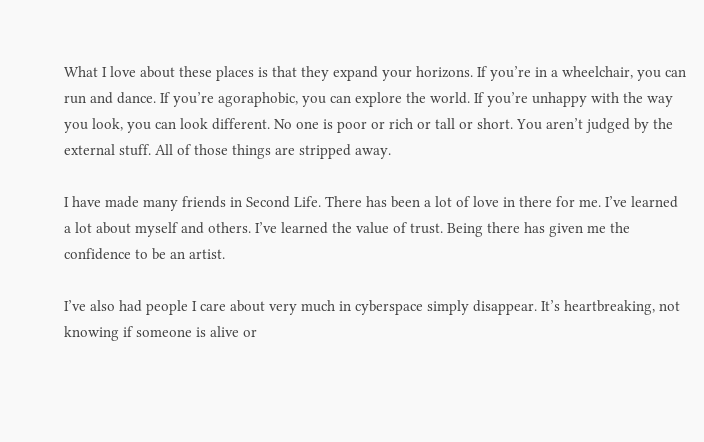What I love about these places is that they expand your horizons. If you’re in a wheelchair, you can run and dance. If you’re agoraphobic, you can explore the world. If you’re unhappy with the way you look, you can look different. No one is poor or rich or tall or short. You aren’t judged by the external stuff. All of those things are stripped away.

I have made many friends in Second Life. There has been a lot of love in there for me. I’ve learned a lot about myself and others. I’ve learned the value of trust. Being there has given me the confidence to be an artist.

I’ve also had people I care about very much in cyberspace simply disappear. It’s heartbreaking, not knowing if someone is alive or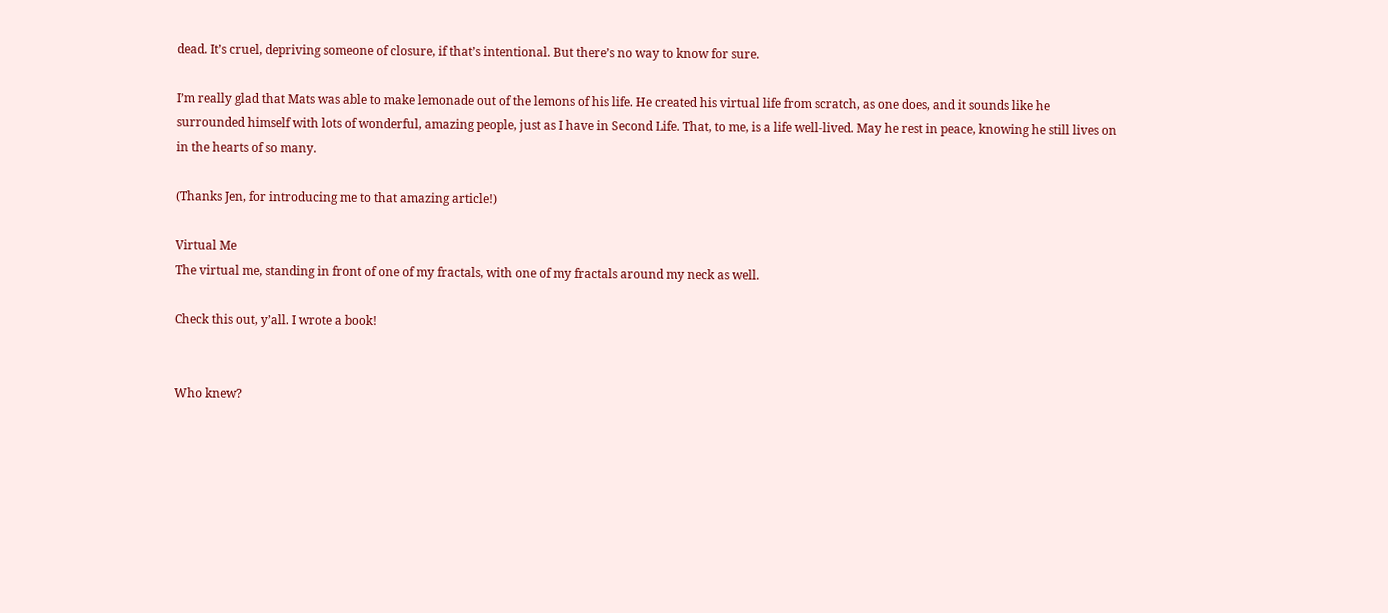dead. It’s cruel, depriving someone of closure, if that’s intentional. But there’s no way to know for sure.

I’m really glad that Mats was able to make lemonade out of the lemons of his life. He created his virtual life from scratch, as one does, and it sounds like he surrounded himself with lots of wonderful, amazing people, just as I have in Second Life. That, to me, is a life well-lived. May he rest in peace, knowing he still lives on in the hearts of so many.

(Thanks Jen, for introducing me to that amazing article!)

Virtual Me
The virtual me, standing in front of one of my fractals, with one of my fractals around my neck as well.

Check this out, y’all. I wrote a book!


Who knew?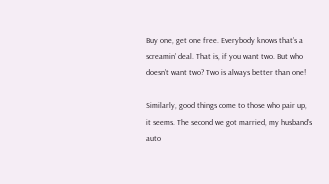Buy one, get one free. Everybody knows that’s a screamin’ deal. That is, if you want two. But who doesn’t want two? Two is always better than one!

Similarly, good things come to those who pair up, it seems. The second we got married, my husband’s auto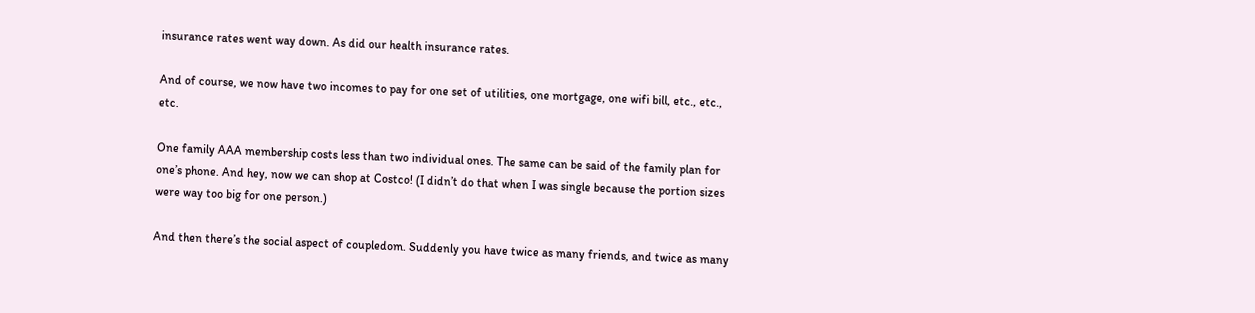insurance rates went way down. As did our health insurance rates.

And of course, we now have two incomes to pay for one set of utilities, one mortgage, one wifi bill, etc., etc., etc.

One family AAA membership costs less than two individual ones. The same can be said of the family plan for one’s phone. And hey, now we can shop at Costco! (I didn’t do that when I was single because the portion sizes were way too big for one person.)

And then there’s the social aspect of coupledom. Suddenly you have twice as many friends, and twice as many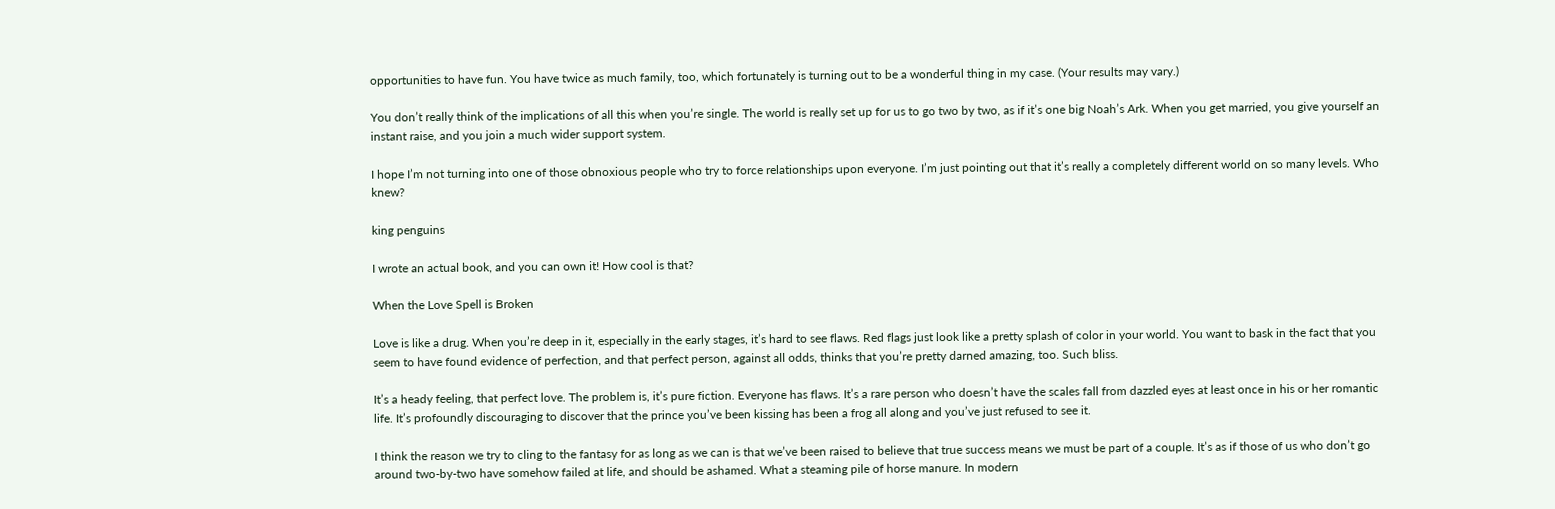opportunities to have fun. You have twice as much family, too, which fortunately is turning out to be a wonderful thing in my case. (Your results may vary.)

You don’t really think of the implications of all this when you’re single. The world is really set up for us to go two by two, as if it’s one big Noah’s Ark. When you get married, you give yourself an instant raise, and you join a much wider support system.

I hope I’m not turning into one of those obnoxious people who try to force relationships upon everyone. I’m just pointing out that it’s really a completely different world on so many levels. Who knew?

king penguins

I wrote an actual book, and you can own it! How cool is that?

When the Love Spell is Broken

Love is like a drug. When you’re deep in it, especially in the early stages, it’s hard to see flaws. Red flags just look like a pretty splash of color in your world. You want to bask in the fact that you seem to have found evidence of perfection, and that perfect person, against all odds, thinks that you’re pretty darned amazing, too. Such bliss.

It’s a heady feeling, that perfect love. The problem is, it’s pure fiction. Everyone has flaws. It’s a rare person who doesn’t have the scales fall from dazzled eyes at least once in his or her romantic life. It’s profoundly discouraging to discover that the prince you’ve been kissing has been a frog all along and you’ve just refused to see it.

I think the reason we try to cling to the fantasy for as long as we can is that we’ve been raised to believe that true success means we must be part of a couple. It’s as if those of us who don’t go around two-by-two have somehow failed at life, and should be ashamed. What a steaming pile of horse manure. In modern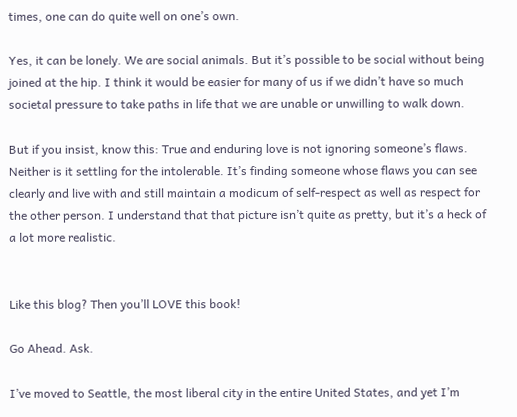times, one can do quite well on one’s own.

Yes, it can be lonely. We are social animals. But it’s possible to be social without being joined at the hip. I think it would be easier for many of us if we didn’t have so much societal pressure to take paths in life that we are unable or unwilling to walk down.

But if you insist, know this: True and enduring love is not ignoring someone’s flaws. Neither is it settling for the intolerable. It’s finding someone whose flaws you can see clearly and live with and still maintain a modicum of self-respect as well as respect for the other person. I understand that that picture isn’t quite as pretty, but it’s a heck of a lot more realistic.


Like this blog? Then you’ll LOVE this book!

Go Ahead. Ask.

I’ve moved to Seattle, the most liberal city in the entire United States, and yet I’m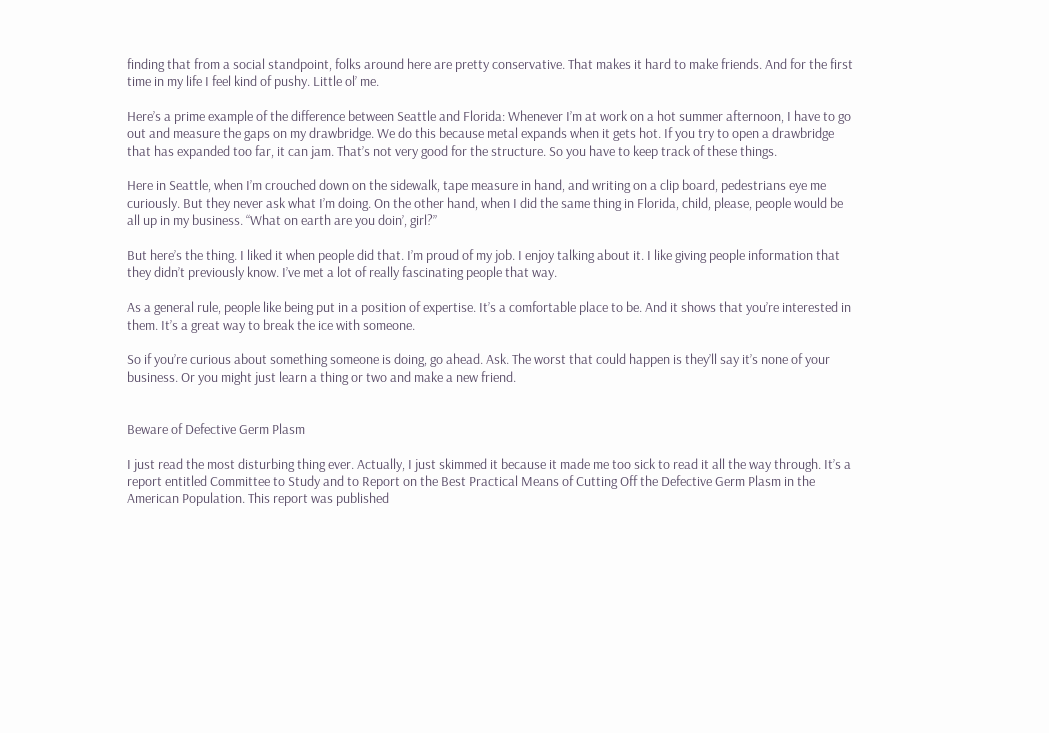finding that from a social standpoint, folks around here are pretty conservative. That makes it hard to make friends. And for the first time in my life I feel kind of pushy. Little ol’ me.

Here’s a prime example of the difference between Seattle and Florida: Whenever I’m at work on a hot summer afternoon, I have to go out and measure the gaps on my drawbridge. We do this because metal expands when it gets hot. If you try to open a drawbridge that has expanded too far, it can jam. That’s not very good for the structure. So you have to keep track of these things.

Here in Seattle, when I’m crouched down on the sidewalk, tape measure in hand, and writing on a clip board, pedestrians eye me curiously. But they never ask what I’m doing. On the other hand, when I did the same thing in Florida, child, please, people would be all up in my business. “What on earth are you doin’, girl?”

But here’s the thing. I liked it when people did that. I’m proud of my job. I enjoy talking about it. I like giving people information that they didn’t previously know. I’ve met a lot of really fascinating people that way.

As a general rule, people like being put in a position of expertise. It’s a comfortable place to be. And it shows that you’re interested in them. It’s a great way to break the ice with someone.

So if you’re curious about something someone is doing, go ahead. Ask. The worst that could happen is they’ll say it’s none of your business. Or you might just learn a thing or two and make a new friend.


Beware of Defective Germ Plasm

I just read the most disturbing thing ever. Actually, I just skimmed it because it made me too sick to read it all the way through. It’s a report entitled Committee to Study and to Report on the Best Practical Means of Cutting Off the Defective Germ Plasm in the American Population. This report was published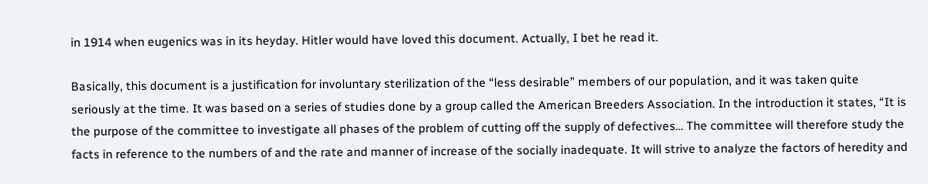in 1914 when eugenics was in its heyday. Hitler would have loved this document. Actually, I bet he read it.

Basically, this document is a justification for involuntary sterilization of the “less desirable” members of our population, and it was taken quite seriously at the time. It was based on a series of studies done by a group called the American Breeders Association. In the introduction it states, “It is the purpose of the committee to investigate all phases of the problem of cutting off the supply of defectives… The committee will therefore study the facts in reference to the numbers of and the rate and manner of increase of the socially inadequate. It will strive to analyze the factors of heredity and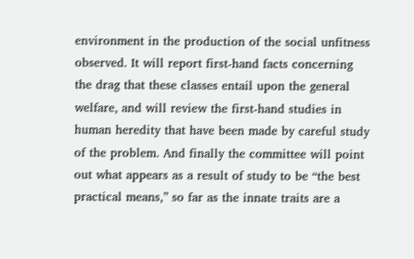environment in the production of the social unfitness observed. It will report first-hand facts concerning the drag that these classes entail upon the general welfare, and will review the first-hand studies in human heredity that have been made by careful study of the problem. And finally the committee will point out what appears as a result of study to be “the best practical means,” so far as the innate traits are a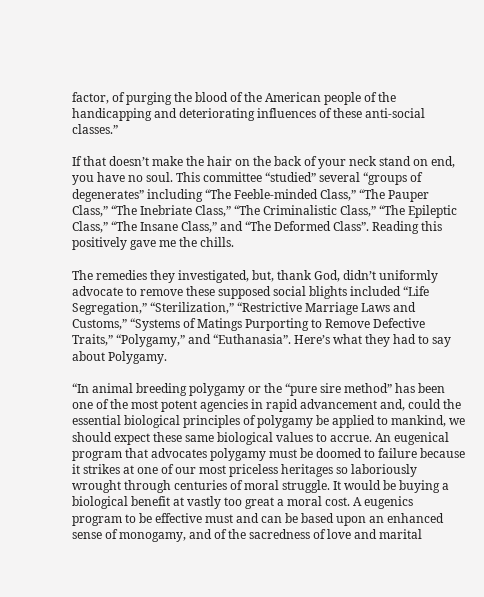factor, of purging the blood of the American people of the handicapping and deteriorating influences of these anti-social classes.”

If that doesn’t make the hair on the back of your neck stand on end, you have no soul. This committee “studied” several “groups of degenerates” including “The Feeble-minded Class,” “The Pauper Class,” “The Inebriate Class,” “The Criminalistic Class,” “The Epileptic Class,” “The Insane Class,” and “The Deformed Class”. Reading this positively gave me the chills.

The remedies they investigated, but, thank God, didn’t uniformly advocate to remove these supposed social blights included “Life Segregation,” “Sterilization,” “Restrictive Marriage Laws and Customs,” “Systems of Matings Purporting to Remove Defective Traits,” “Polygamy,” and “Euthanasia”. Here’s what they had to say about Polygamy.

“In animal breeding polygamy or the “pure sire method” has been one of the most potent agencies in rapid advancement and, could the essential biological principles of polygamy be applied to mankind, we should expect these same biological values to accrue. An eugenical program that advocates polygamy must be doomed to failure because it strikes at one of our most priceless heritages so laboriously wrought through centuries of moral struggle. It would be buying a biological benefit at vastly too great a moral cost. A eugenics program to be effective must and can be based upon an enhanced sense of monogamy, and of the sacredness of love and marital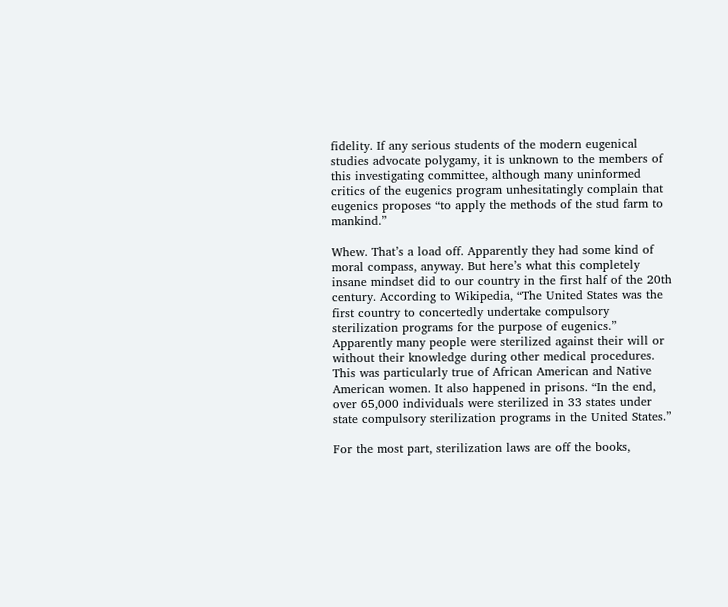fidelity. If any serious students of the modern eugenical studies advocate polygamy, it is unknown to the members of this investigating committee, although many uninformed critics of the eugenics program unhesitatingly complain that eugenics proposes “to apply the methods of the stud farm to mankind.”

Whew. That’s a load off. Apparently they had some kind of moral compass, anyway. But here’s what this completely insane mindset did to our country in the first half of the 20th century. According to Wikipedia, “The United States was the first country to concertedly undertake compulsory sterilization programs for the purpose of eugenics.” Apparently many people were sterilized against their will or without their knowledge during other medical procedures. This was particularly true of African American and Native American women. It also happened in prisons. “In the end, over 65,000 individuals were sterilized in 33 states under state compulsory sterilization programs in the United States.”

For the most part, sterilization laws are off the books,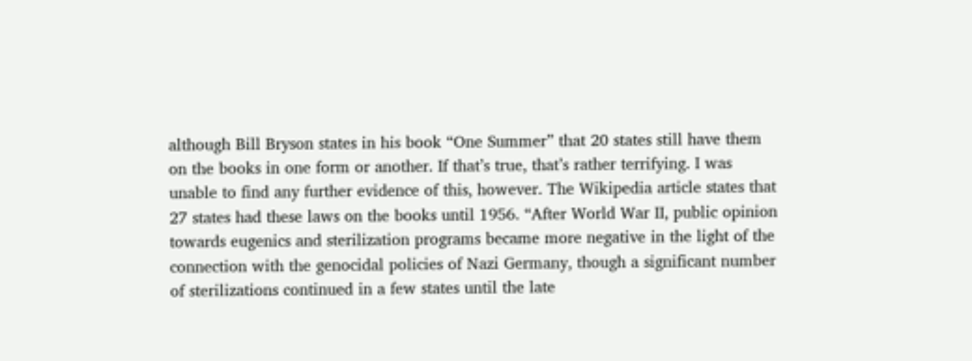although Bill Bryson states in his book “One Summer” that 20 states still have them on the books in one form or another. If that’s true, that’s rather terrifying. I was unable to find any further evidence of this, however. The Wikipedia article states that 27 states had these laws on the books until 1956. “After World War II, public opinion towards eugenics and sterilization programs became more negative in the light of the connection with the genocidal policies of Nazi Germany, though a significant number of sterilizations continued in a few states until the late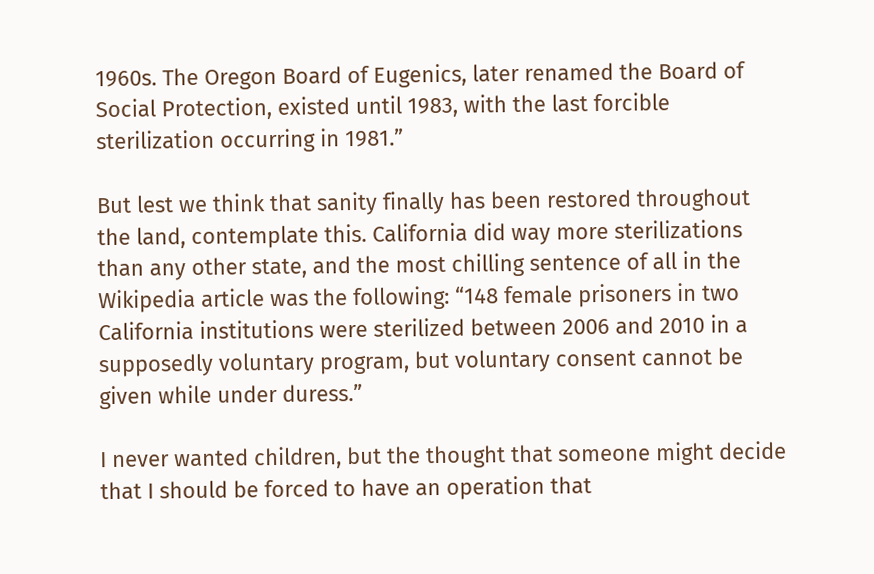1960s. The Oregon Board of Eugenics, later renamed the Board of Social Protection, existed until 1983, with the last forcible sterilization occurring in 1981.”

But lest we think that sanity finally has been restored throughout the land, contemplate this. California did way more sterilizations than any other state, and the most chilling sentence of all in the Wikipedia article was the following: “148 female prisoners in two California institutions were sterilized between 2006 and 2010 in a supposedly voluntary program, but voluntary consent cannot be given while under duress.”

I never wanted children, but the thought that someone might decide that I should be forced to have an operation that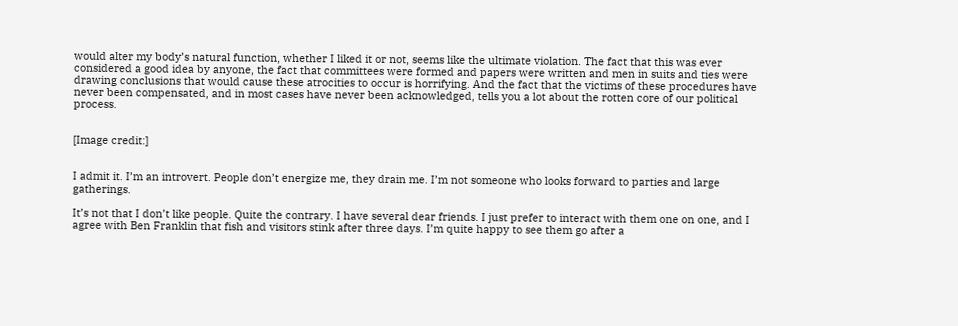would alter my body’s natural function, whether I liked it or not, seems like the ultimate violation. The fact that this was ever considered a good idea by anyone, the fact that committees were formed and papers were written and men in suits and ties were drawing conclusions that would cause these atrocities to occur is horrifying. And the fact that the victims of these procedures have never been compensated, and in most cases have never been acknowledged, tells you a lot about the rotten core of our political process.


[Image credit:]


I admit it. I’m an introvert. People don’t energize me, they drain me. I’m not someone who looks forward to parties and large gatherings.

It’s not that I don’t like people. Quite the contrary. I have several dear friends. I just prefer to interact with them one on one, and I agree with Ben Franklin that fish and visitors stink after three days. I’m quite happy to see them go after a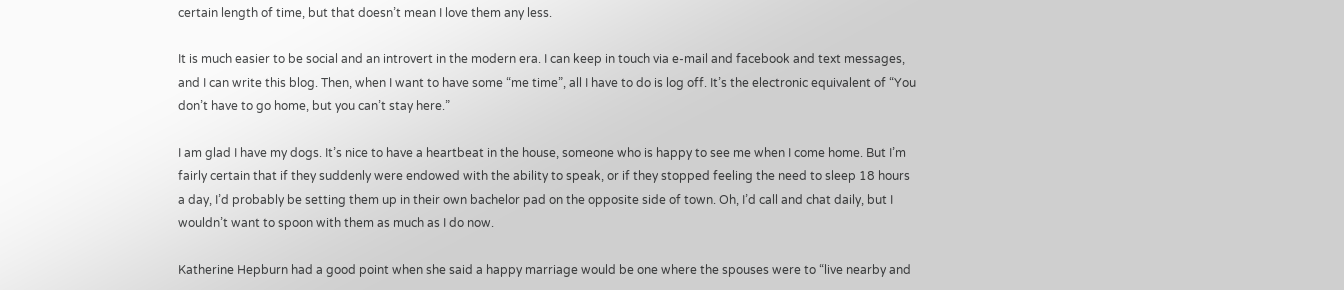certain length of time, but that doesn’t mean I love them any less.

It is much easier to be social and an introvert in the modern era. I can keep in touch via e-mail and facebook and text messages, and I can write this blog. Then, when I want to have some “me time”, all I have to do is log off. It’s the electronic equivalent of “You don’t have to go home, but you can’t stay here.”

I am glad I have my dogs. It’s nice to have a heartbeat in the house, someone who is happy to see me when I come home. But I’m fairly certain that if they suddenly were endowed with the ability to speak, or if they stopped feeling the need to sleep 18 hours a day, I’d probably be setting them up in their own bachelor pad on the opposite side of town. Oh, I’d call and chat daily, but I wouldn’t want to spoon with them as much as I do now.

Katherine Hepburn had a good point when she said a happy marriage would be one where the spouses were to “live nearby and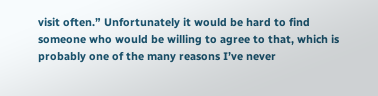visit often.” Unfortunately it would be hard to find someone who would be willing to agree to that, which is probably one of the many reasons I’ve never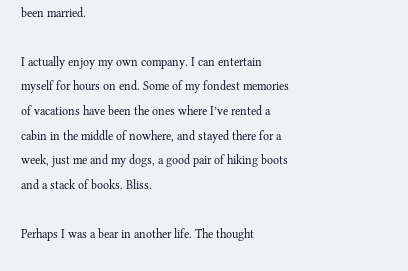been married.

I actually enjoy my own company. I can entertain myself for hours on end. Some of my fondest memories of vacations have been the ones where I’ve rented a cabin in the middle of nowhere, and stayed there for a week, just me and my dogs, a good pair of hiking boots and a stack of books. Bliss.

Perhaps I was a bear in another life. The thought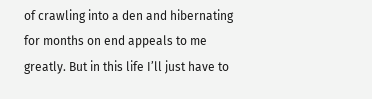of crawling into a den and hibernating for months on end appeals to me greatly. But in this life I’ll just have to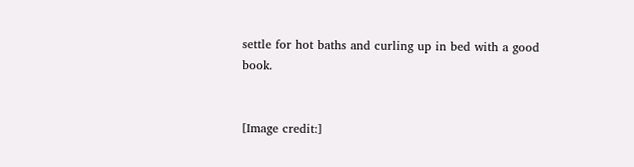settle for hot baths and curling up in bed with a good book.


[Image credit:]